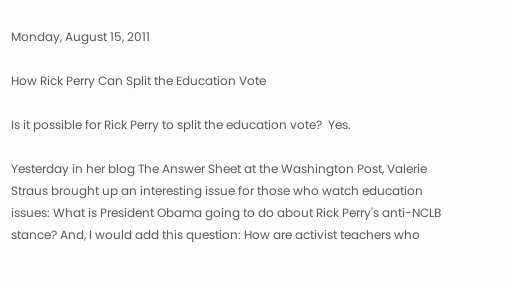Monday, August 15, 2011

How Rick Perry Can Split the Education Vote

Is it possible for Rick Perry to split the education vote?  Yes.

Yesterday in her blog The Answer Sheet at the Washington Post, Valerie Straus brought up an interesting issue for those who watch education issues: What is President Obama going to do about Rick Perry's anti-NCLB stance? And, I would add this question: How are activist teachers who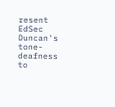resent EdSec Duncan's tone-deafness to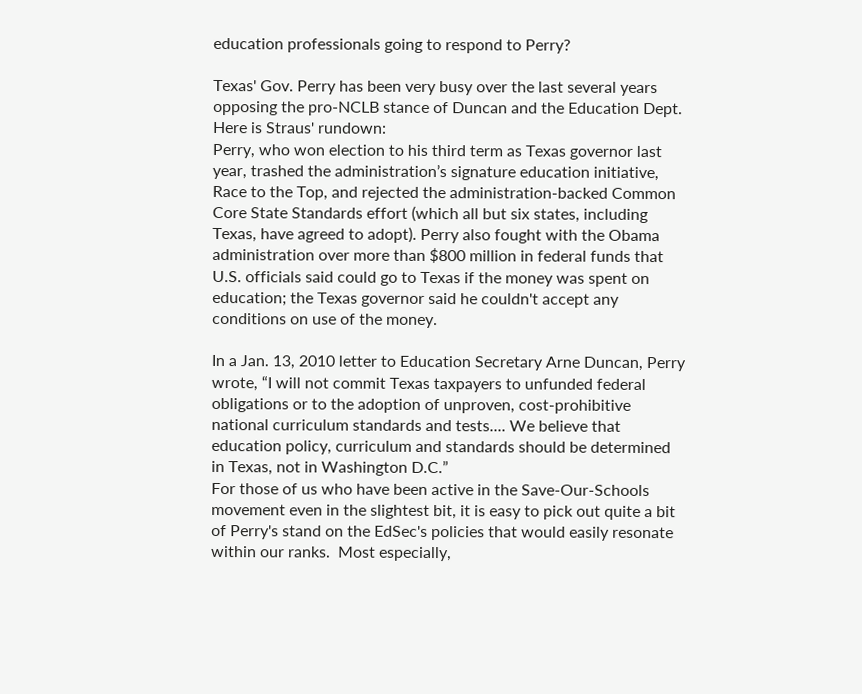education professionals going to respond to Perry?

Texas' Gov. Perry has been very busy over the last several years opposing the pro-NCLB stance of Duncan and the Education Dept.  Here is Straus' rundown:
Perry, who won election to his third term as Texas governor last year, trashed the administration’s signature education initiative, Race to the Top, and rejected the administration-backed Common Core State Standards effort (which all but six states, including Texas, have agreed to adopt). Perry also fought with the Obama administration over more than $800 million in federal funds that U.S. officials said could go to Texas if the money was spent on education; the Texas governor said he couldn't accept any conditions on use of the money.

In a Jan. 13, 2010 letter to Education Secretary Arne Duncan, Perry wrote, “I will not commit Texas taxpayers to unfunded federal obligations or to the adoption of unproven, cost-prohibitive national curriculum standards and tests.... We believe that education policy, curriculum and standards should be determined in Texas, not in Washington D.C.”
For those of us who have been active in the Save-Our-Schools movement even in the slightest bit, it is easy to pick out quite a bit of Perry's stand on the EdSec's policies that would easily resonate within our ranks.  Most especially,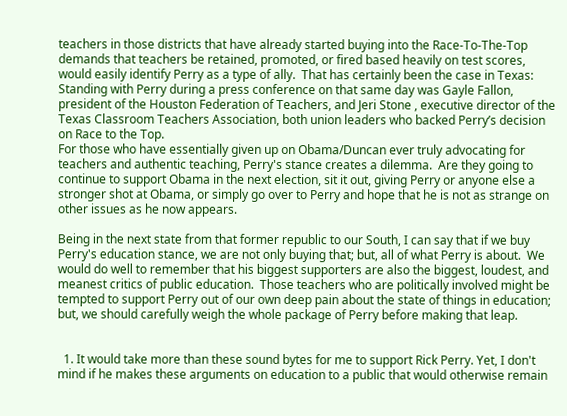teachers in those districts that have already started buying into the Race-To-The-Top demands that teachers be retained, promoted, or fired based heavily on test scores, would easily identify Perry as a type of ally.  That has certainly been the case in Texas:
Standing with Perry during a press conference on that same day was Gayle Fallon, president of the Houston Federation of Teachers, and Jeri Stone , executive director of the Texas Classroom Teachers Association, both union leaders who backed Perry’s decision on Race to the Top.
For those who have essentially given up on Obama/Duncan ever truly advocating for teachers and authentic teaching, Perry's stance creates a dilemma.  Are they going to continue to support Obama in the next election, sit it out, giving Perry or anyone else a stronger shot at Obama, or simply go over to Perry and hope that he is not as strange on other issues as he now appears.

Being in the next state from that former republic to our South, I can say that if we buy Perry's education stance, we are not only buying that; but, all of what Perry is about.  We would do well to remember that his biggest supporters are also the biggest, loudest, and meanest critics of public education.  Those teachers who are politically involved might be tempted to support Perry out of our own deep pain about the state of things in education; but, we should carefully weigh the whole package of Perry before making that leap.


  1. It would take more than these sound bytes for me to support Rick Perry. Yet, I don't mind if he makes these arguments on education to a public that would otherwise remain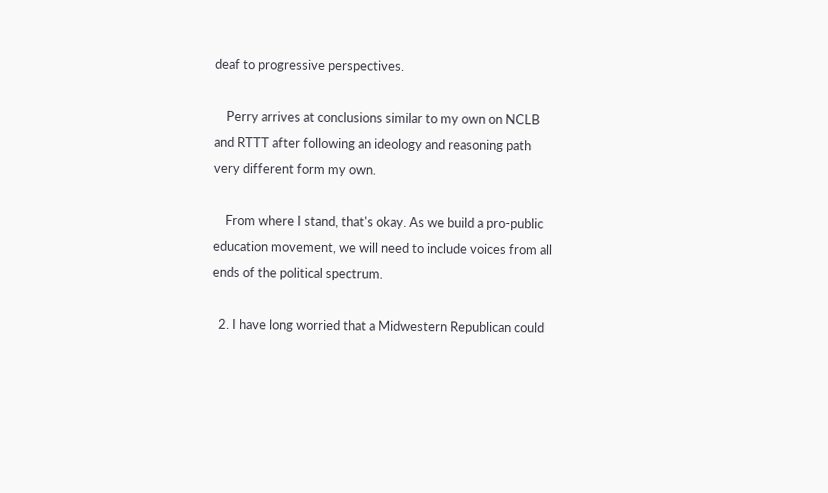deaf to progressive perspectives.

    Perry arrives at conclusions similar to my own on NCLB and RTTT after following an ideology and reasoning path very different form my own.

    From where I stand, that's okay. As we build a pro-public education movement, we will need to include voices from all ends of the political spectrum.

  2. I have long worried that a Midwestern Republican could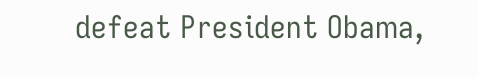defeat President Obama,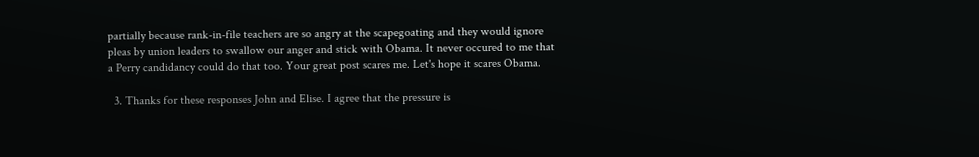partially because rank-in-file teachers are so angry at the scapegoating and they would ignore pleas by union leaders to swallow our anger and stick with Obama. It never occured to me that a Perry candidancy could do that too. Your great post scares me. Let's hope it scares Obama.

  3. Thanks for these responses John and Elise. I agree that the pressure is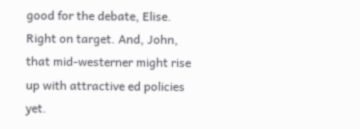good for the debate, Elise. Right on target. And, John, that mid-westerner might rise up with attractive ed policies yet.